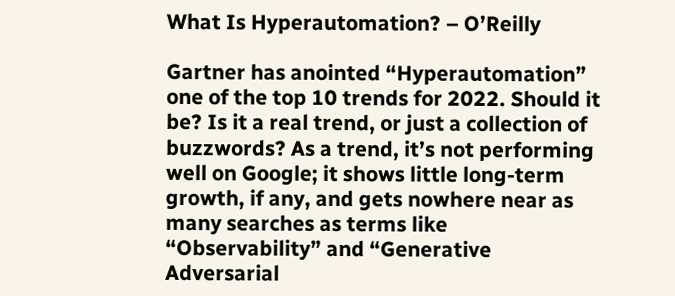What Is Hyperautomation? – O’Reilly

Gartner has anointed “Hyperautomation” one of the top 10 trends for 2022. Should it be? Is it a real trend, or just a collection of buzzwords? As a trend, it’s not performing well on Google; it shows little long-term growth, if any, and gets nowhere near as many searches as terms like “Observability” and “Generative Adversarial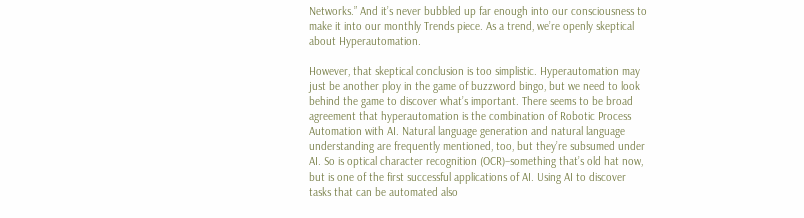Networks.” And it’s never bubbled up far enough into our consciousness to make it into our monthly Trends piece. As a trend, we’re openly skeptical about Hyperautomation.

However, that skeptical conclusion is too simplistic. Hyperautomation may just be another ploy in the game of buzzword bingo, but we need to look behind the game to discover what’s important. There seems to be broad agreement that hyperautomation is the combination of Robotic Process Automation with AI. Natural language generation and natural language understanding are frequently mentioned, too, but they’re subsumed under AI. So is optical character recognition (OCR)–something that’s old hat now, but is one of the first successful applications of AI. Using AI to discover tasks that can be automated also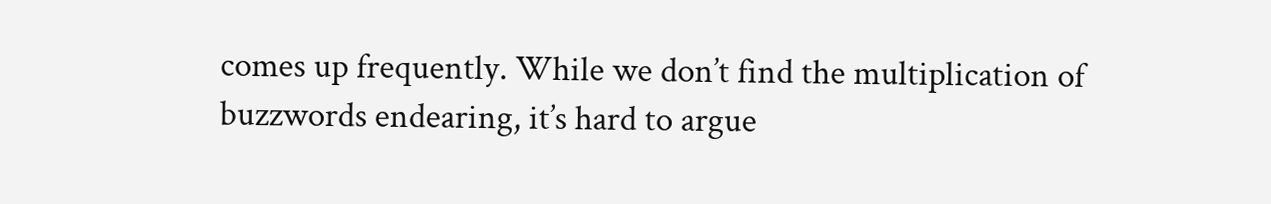comes up frequently. While we don’t find the multiplication of buzzwords endearing, it’s hard to argue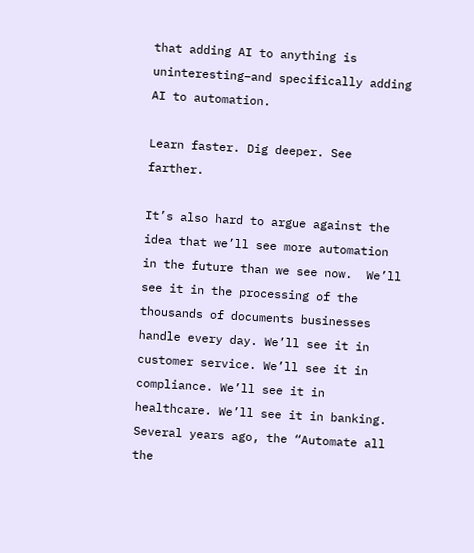that adding AI to anything is uninteresting–and specifically adding AI to automation.

Learn faster. Dig deeper. See farther.

It’s also hard to argue against the idea that we’ll see more automation in the future than we see now.  We’ll see it in the processing of the thousands of documents businesses handle every day. We’ll see it in customer service. We’ll see it in compliance. We’ll see it in healthcare. We’ll see it in banking. Several years ago, the “Automate all the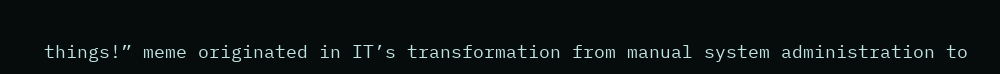things!” meme originated in IT’s transformation from manual system administration to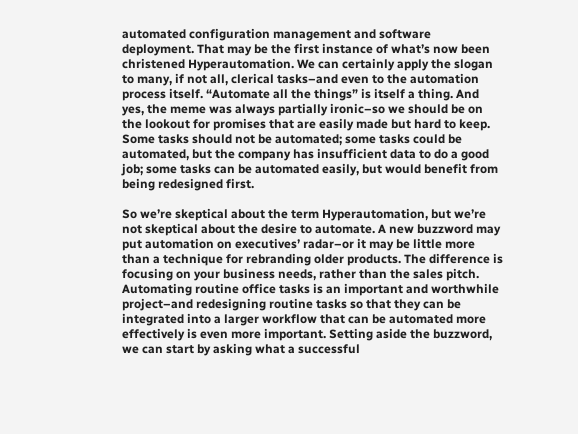automated configuration management and software deployment. That may be the first instance of what’s now been christened Hyperautomation. We can certainly apply the slogan to many, if not all, clerical tasks–and even to the automation process itself. “Automate all the things” is itself a thing. And yes, the meme was always partially ironic–so we should be on the lookout for promises that are easily made but hard to keep. Some tasks should not be automated; some tasks could be automated, but the company has insufficient data to do a good job; some tasks can be automated easily, but would benefit from being redesigned first.

So we’re skeptical about the term Hyperautomation, but we’re not skeptical about the desire to automate. A new buzzword may put automation on executives’ radar–or it may be little more than a technique for rebranding older products. The difference is focusing on your business needs, rather than the sales pitch. Automating routine office tasks is an important and worthwhile project–and redesigning routine tasks so that they can be integrated into a larger workflow that can be automated more effectively is even more important. Setting aside the buzzword, we can start by asking what a successful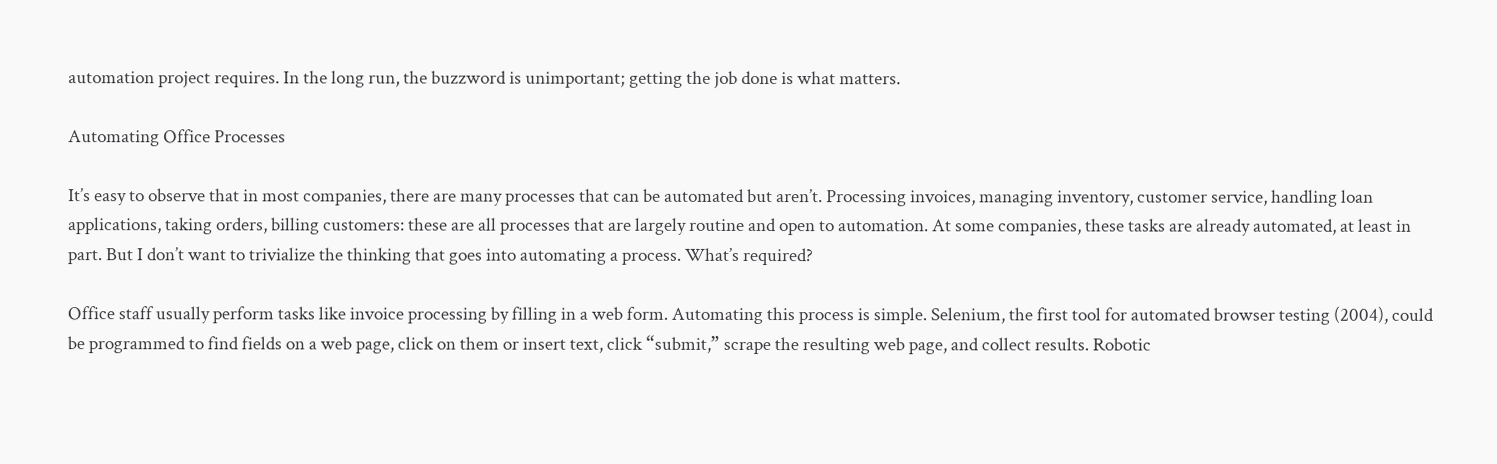automation project requires. In the long run, the buzzword is unimportant; getting the job done is what matters.

Automating Office Processes

It’s easy to observe that in most companies, there are many processes that can be automated but aren’t. Processing invoices, managing inventory, customer service, handling loan applications, taking orders, billing customers: these are all processes that are largely routine and open to automation. At some companies, these tasks are already automated, at least in part. But I don’t want to trivialize the thinking that goes into automating a process. What’s required?

Office staff usually perform tasks like invoice processing by filling in a web form. Automating this process is simple. Selenium, the first tool for automated browser testing (2004), could be programmed to find fields on a web page, click on them or insert text, click “submit,” scrape the resulting web page, and collect results. Robotic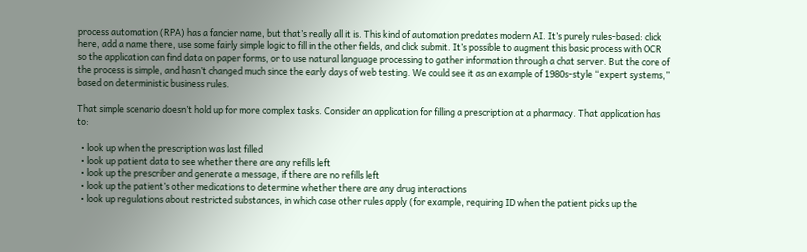process automation (RPA) has a fancier name, but that’s really all it is. This kind of automation predates modern AI. It’s purely rules-based: click here, add a name there, use some fairly simple logic to fill in the other fields, and click submit. It’s possible to augment this basic process with OCR so the application can find data on paper forms, or to use natural language processing to gather information through a chat server. But the core of the process is simple, and hasn’t changed much since the early days of web testing. We could see it as an example of 1980s-style “expert systems,” based on deterministic business rules.

That simple scenario doesn’t hold up for more complex tasks. Consider an application for filling a prescription at a pharmacy. That application has to:

  • look up when the prescription was last filled
  • look up patient data to see whether there are any refills left
  • look up the prescriber and generate a message, if there are no refills left
  • look up the patient’s other medications to determine whether there are any drug interactions
  • look up regulations about restricted substances, in which case other rules apply (for example, requiring ID when the patient picks up the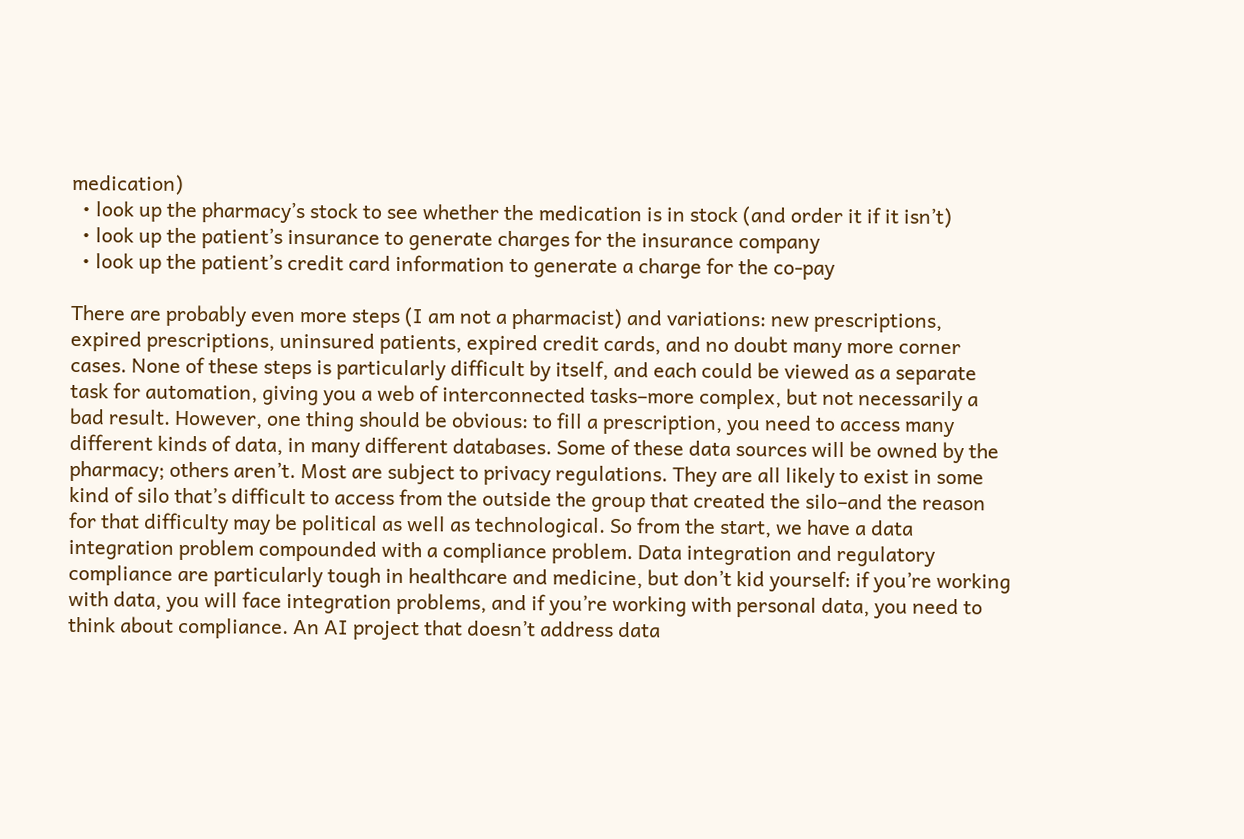medication)
  • look up the pharmacy’s stock to see whether the medication is in stock (and order it if it isn’t)
  • look up the patient’s insurance to generate charges for the insurance company
  • look up the patient’s credit card information to generate a charge for the co-pay

There are probably even more steps (I am not a pharmacist) and variations: new prescriptions, expired prescriptions, uninsured patients, expired credit cards, and no doubt many more corner cases. None of these steps is particularly difficult by itself, and each could be viewed as a separate task for automation, giving you a web of interconnected tasks–more complex, but not necessarily a bad result. However, one thing should be obvious: to fill a prescription, you need to access many different kinds of data, in many different databases. Some of these data sources will be owned by the pharmacy; others aren’t. Most are subject to privacy regulations. They are all likely to exist in some kind of silo that’s difficult to access from the outside the group that created the silo–and the reason for that difficulty may be political as well as technological. So from the start, we have a data integration problem compounded with a compliance problem. Data integration and regulatory compliance are particularly tough in healthcare and medicine, but don’t kid yourself: if you’re working with data, you will face integration problems, and if you’re working with personal data, you need to think about compliance. An AI project that doesn’t address data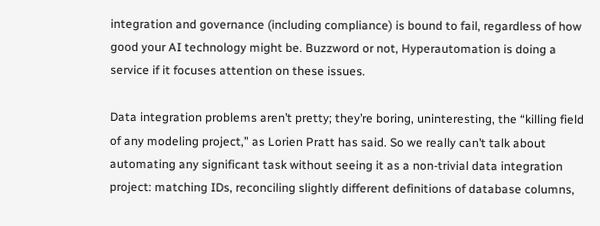integration and governance (including compliance) is bound to fail, regardless of how good your AI technology might be. Buzzword or not, Hyperautomation is doing a service if it focuses attention on these issues.

Data integration problems aren’t pretty; they’re boring, uninteresting, the “killing field of any modeling project,” as Lorien Pratt has said. So we really can’t talk about automating any significant task without seeing it as a non-trivial data integration project: matching IDs, reconciling slightly different definitions of database columns,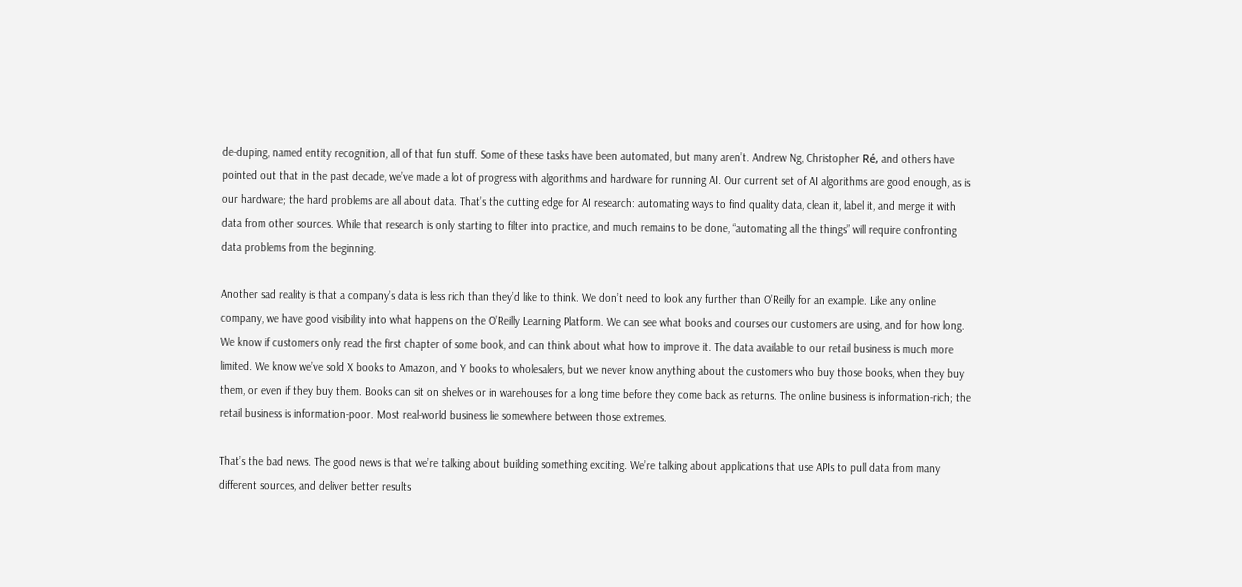de-duping, named entity recognition, all of that fun stuff. Some of these tasks have been automated, but many aren’t. Andrew Ng, Christopher Ré, and others have pointed out that in the past decade, we’ve made a lot of progress with algorithms and hardware for running AI. Our current set of AI algorithms are good enough, as is our hardware; the hard problems are all about data. That’s the cutting edge for AI research: automating ways to find quality data, clean it, label it, and merge it with data from other sources. While that research is only starting to filter into practice, and much remains to be done, “automating all the things” will require confronting data problems from the beginning.

Another sad reality is that a company’s data is less rich than they’d like to think. We don’t need to look any further than O’Reilly for an example. Like any online company, we have good visibility into what happens on the O’Reilly Learning Platform. We can see what books and courses our customers are using, and for how long. We know if customers only read the first chapter of some book, and can think about what how to improve it. The data available to our retail business is much more limited. We know we’ve sold X books to Amazon, and Y books to wholesalers, but we never know anything about the customers who buy those books, when they buy them, or even if they buy them. Books can sit on shelves or in warehouses for a long time before they come back as returns. The online business is information-rich; the retail business is information-poor. Most real-world business lie somewhere between those extremes.

That’s the bad news. The good news is that we’re talking about building something exciting. We’re talking about applications that use APIs to pull data from many different sources, and deliver better results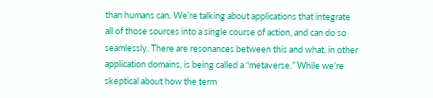than humans can. We’re talking about applications that integrate all of those sources into a single course of action, and can do so seamlessly. There are resonances between this and what, in other application domains, is being called a “metaverse.” While we’re skeptical about how the term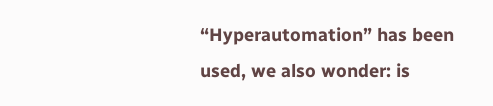“Hyperautomation” has been used, we also wonder: is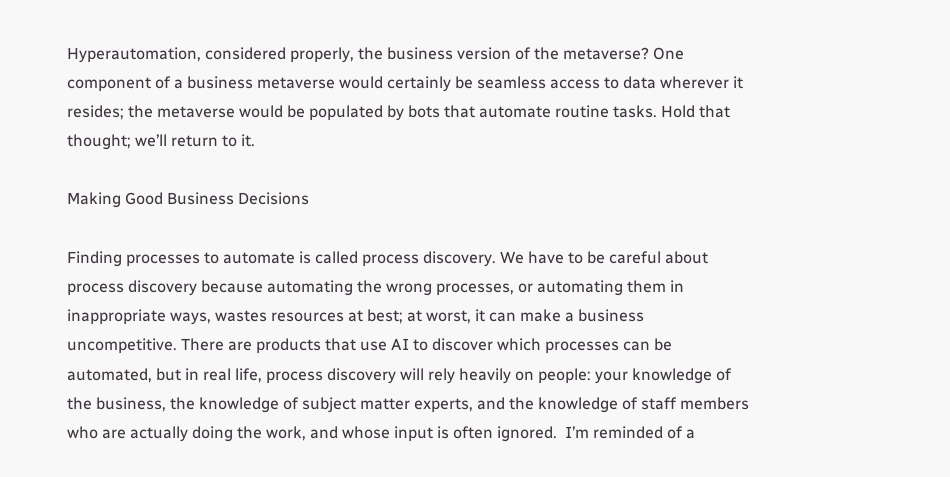Hyperautomation, considered properly, the business version of the metaverse? One component of a business metaverse would certainly be seamless access to data wherever it resides; the metaverse would be populated by bots that automate routine tasks. Hold that thought; we’ll return to it.

Making Good Business Decisions

Finding processes to automate is called process discovery. We have to be careful about process discovery because automating the wrong processes, or automating them in inappropriate ways, wastes resources at best; at worst, it can make a business uncompetitive. There are products that use AI to discover which processes can be automated, but in real life, process discovery will rely heavily on people: your knowledge of the business, the knowledge of subject matter experts, and the knowledge of staff members who are actually doing the work, and whose input is often ignored.  I’m reminded of a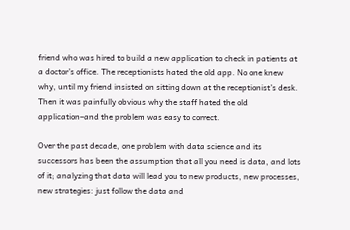friend who was hired to build a new application to check in patients at a doctor’s office. The receptionists hated the old app. No one knew why, until my friend insisted on sitting down at the receptionist’s desk. Then it was painfully obvious why the staff hated the old application–and the problem was easy to correct.

Over the past decade, one problem with data science and its successors has been the assumption that all you need is data, and lots of it; analyzing that data will lead you to new products, new processes, new strategies: just follow the data and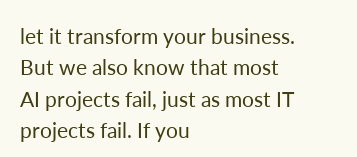let it transform your business. But we also know that most AI projects fail, just as most IT projects fail. If you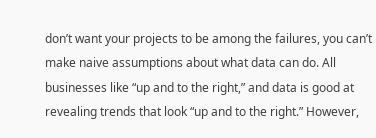don’t want your projects to be among the failures, you can’t make naive assumptions about what data can do. All businesses like “up and to the right,” and data is good at revealing trends that look “up and to the right.” However,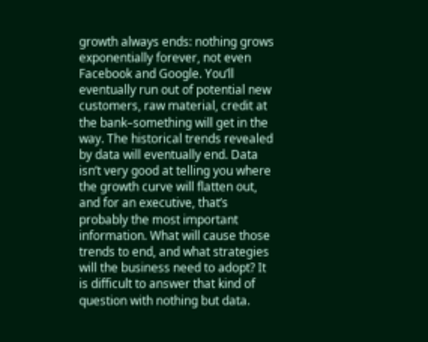growth always ends: nothing grows exponentially forever, not even Facebook and Google. You’ll eventually run out of potential new customers, raw material, credit at the bank–something will get in the way. The historical trends revealed by data will eventually end. Data isn’t very good at telling you where the growth curve will flatten out, and for an executive, that’s probably the most important information. What will cause those trends to end, and what strategies will the business need to adopt? It is difficult to answer that kind of question with nothing but data.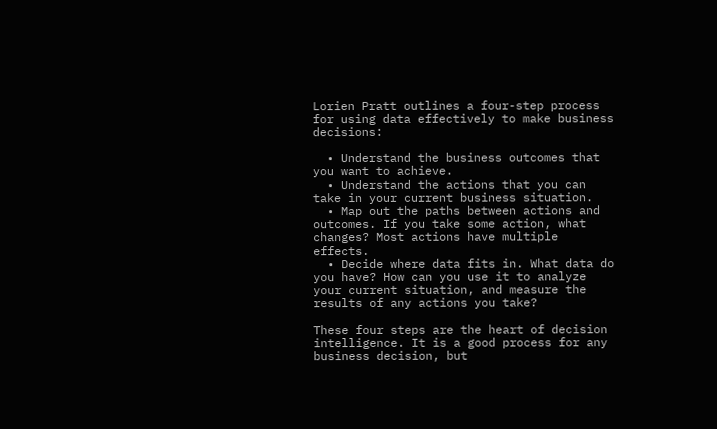Lorien Pratt outlines a four-step process for using data effectively to make business decisions:

  • Understand the business outcomes that you want to achieve.
  • Understand the actions that you can take in your current business situation.
  • Map out the paths between actions and outcomes. If you take some action, what changes? Most actions have multiple effects.
  • Decide where data fits in. What data do you have? How can you use it to analyze your current situation, and measure the results of any actions you take?

These four steps are the heart of decision intelligence. It is a good process for any business decision, but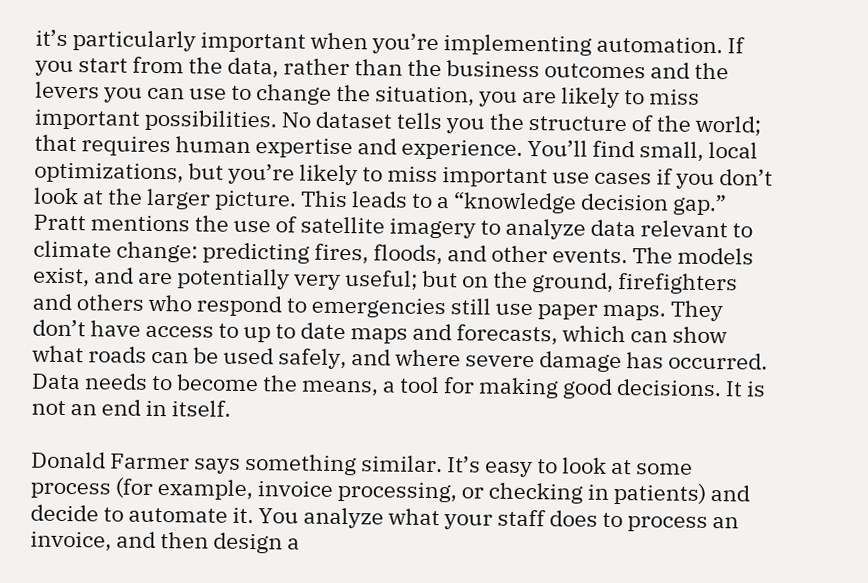it’s particularly important when you’re implementing automation. If you start from the data, rather than the business outcomes and the levers you can use to change the situation, you are likely to miss important possibilities. No dataset tells you the structure of the world; that requires human expertise and experience. You’ll find small, local optimizations, but you’re likely to miss important use cases if you don’t look at the larger picture. This leads to a “knowledge decision gap.” Pratt mentions the use of satellite imagery to analyze data relevant to climate change: predicting fires, floods, and other events. The models exist, and are potentially very useful; but on the ground, firefighters and others who respond to emergencies still use paper maps. They don’t have access to up to date maps and forecasts, which can show what roads can be used safely, and where severe damage has occurred. Data needs to become the means, a tool for making good decisions. It is not an end in itself.

Donald Farmer says something similar. It’s easy to look at some process (for example, invoice processing, or checking in patients) and decide to automate it. You analyze what your staff does to process an invoice, and then design a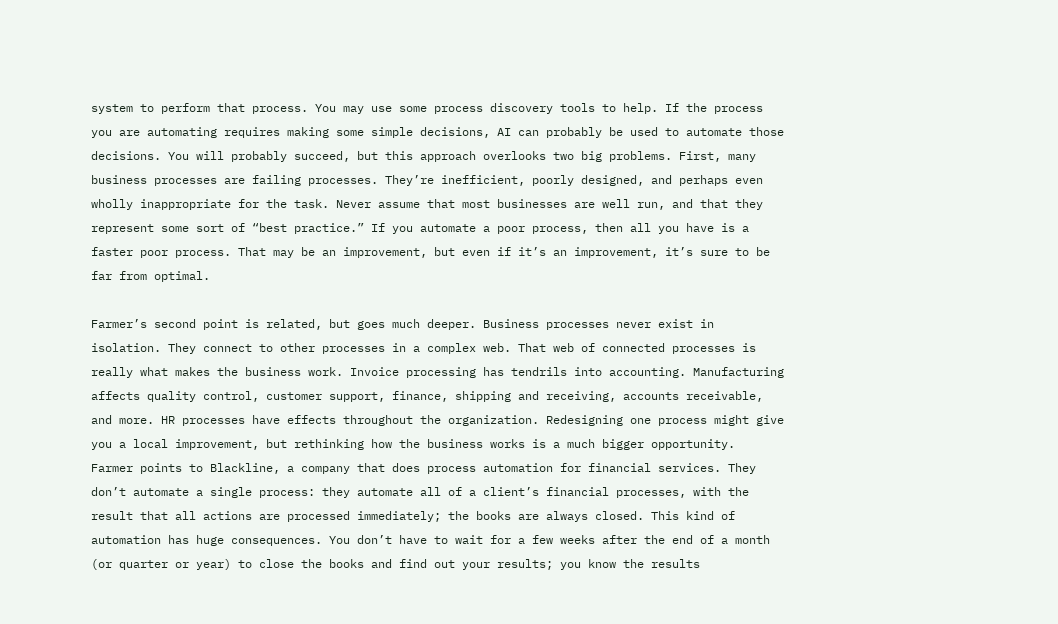system to perform that process. You may use some process discovery tools to help. If the process you are automating requires making some simple decisions, AI can probably be used to automate those decisions. You will probably succeed, but this approach overlooks two big problems. First, many business processes are failing processes. They’re inefficient, poorly designed, and perhaps even wholly inappropriate for the task. Never assume that most businesses are well run, and that they represent some sort of “best practice.” If you automate a poor process, then all you have is a faster poor process. That may be an improvement, but even if it’s an improvement, it’s sure to be far from optimal.

Farmer’s second point is related, but goes much deeper. Business processes never exist in isolation. They connect to other processes in a complex web. That web of connected processes is really what makes the business work. Invoice processing has tendrils into accounting. Manufacturing affects quality control, customer support, finance, shipping and receiving, accounts receivable, and more. HR processes have effects throughout the organization. Redesigning one process might give you a local improvement, but rethinking how the business works is a much bigger opportunity.  Farmer points to Blackline, a company that does process automation for financial services. They don’t automate a single process: they automate all of a client’s financial processes, with the result that all actions are processed immediately; the books are always closed. This kind of automation has huge consequences. You don’t have to wait for a few weeks after the end of a month (or quarter or year) to close the books and find out your results; you know the results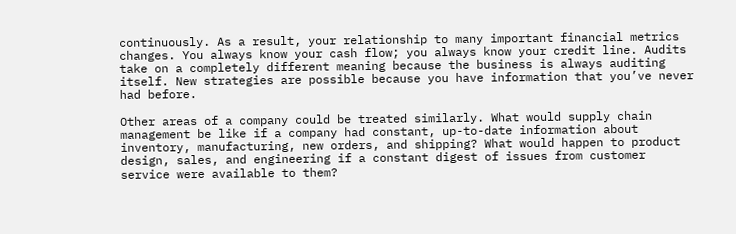continuously. As a result, your relationship to many important financial metrics changes. You always know your cash flow; you always know your credit line. Audits take on a completely different meaning because the business is always auditing itself. New strategies are possible because you have information that you’ve never had before.

Other areas of a company could be treated similarly. What would supply chain management be like if a company had constant, up-to-date information about inventory, manufacturing, new orders, and shipping? What would happen to product design, sales, and engineering if a constant digest of issues from customer service were available to them?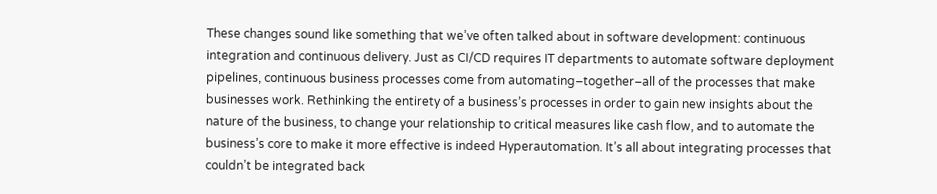These changes sound like something that we’ve often talked about in software development: continuous integration and continuous delivery. Just as CI/CD requires IT departments to automate software deployment pipelines, continuous business processes come from automating–together–all of the processes that make businesses work. Rethinking the entirety of a business’s processes in order to gain new insights about the nature of the business, to change your relationship to critical measures like cash flow, and to automate the business’s core to make it more effective is indeed Hyperautomation. It’s all about integrating processes that couldn’t be integrated back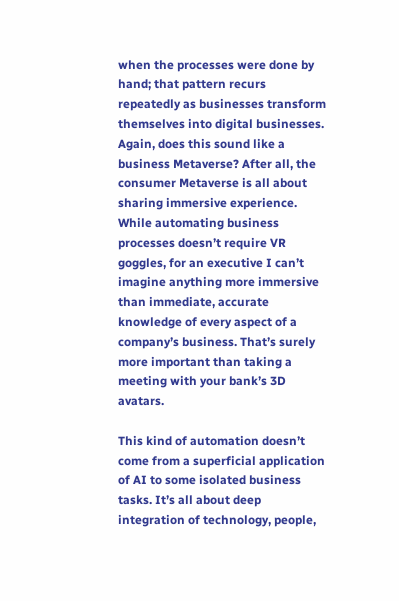when the processes were done by hand; that pattern recurs repeatedly as businesses transform themselves into digital businesses. Again, does this sound like a business Metaverse? After all, the consumer Metaverse is all about sharing immersive experience. While automating business processes doesn’t require VR goggles, for an executive I can’t imagine anything more immersive than immediate, accurate knowledge of every aspect of a company’s business. That’s surely more important than taking a meeting with your bank’s 3D avatars.

This kind of automation doesn’t come from a superficial application of AI to some isolated business tasks. It’s all about deep integration of technology, people,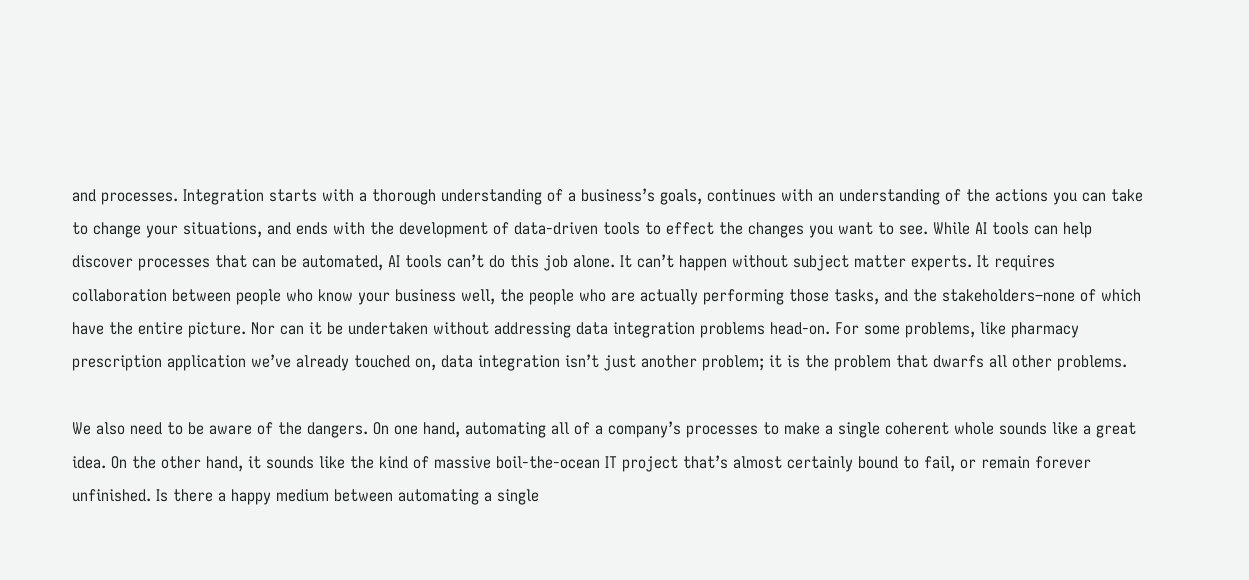and processes. Integration starts with a thorough understanding of a business’s goals, continues with an understanding of the actions you can take to change your situations, and ends with the development of data-driven tools to effect the changes you want to see. While AI tools can help discover processes that can be automated, AI tools can’t do this job alone. It can’t happen without subject matter experts. It requires collaboration between people who know your business well, the people who are actually performing those tasks, and the stakeholders–none of which have the entire picture. Nor can it be undertaken without addressing data integration problems head-on. For some problems, like pharmacy prescription application we’ve already touched on, data integration isn’t just another problem; it is the problem that dwarfs all other problems.

We also need to be aware of the dangers. On one hand, automating all of a company’s processes to make a single coherent whole sounds like a great idea. On the other hand, it sounds like the kind of massive boil-the-ocean IT project that’s almost certainly bound to fail, or remain forever unfinished. Is there a happy medium between automating a single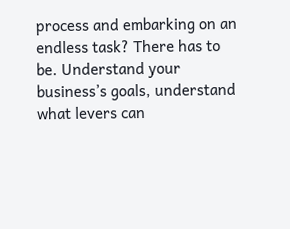process and embarking on an endless task? There has to be. Understand your business’s goals, understand what levers can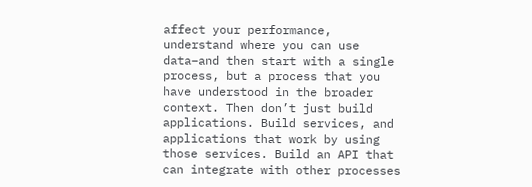affect your performance, understand where you can use data–and then start with a single process, but a process that you have understood in the broader context. Then don’t just build applications. Build services, and applications that work by using those services. Build an API that can integrate with other processes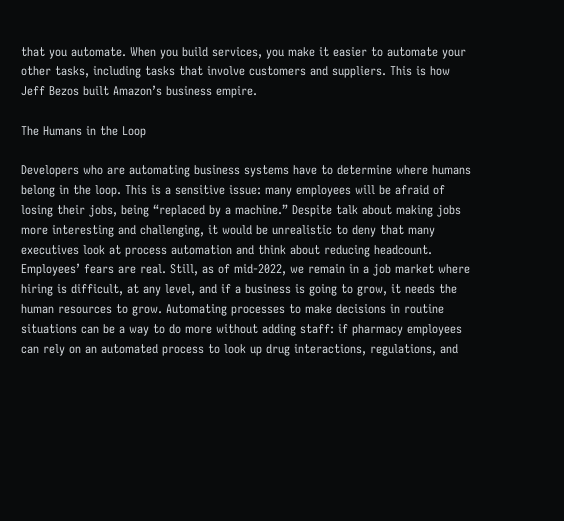that you automate. When you build services, you make it easier to automate your other tasks, including tasks that involve customers and suppliers. This is how Jeff Bezos built Amazon’s business empire.

The Humans in the Loop

Developers who are automating business systems have to determine where humans belong in the loop. This is a sensitive issue: many employees will be afraid of losing their jobs, being “replaced by a machine.” Despite talk about making jobs more interesting and challenging, it would be unrealistic to deny that many executives look at process automation and think about reducing headcount. Employees’ fears are real. Still, as of mid-2022, we remain in a job market where hiring is difficult, at any level, and if a business is going to grow, it needs the human resources to grow. Automating processes to make decisions in routine situations can be a way to do more without adding staff: if pharmacy employees can rely on an automated process to look up drug interactions, regulations, and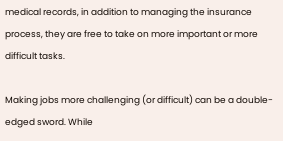medical records, in addition to managing the insurance process, they are free to take on more important or more difficult tasks.

Making jobs more challenging (or difficult) can be a double-edged sword. While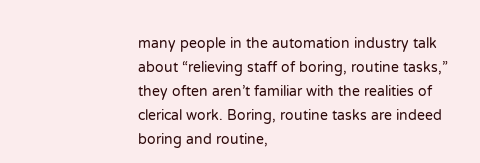many people in the automation industry talk about “relieving staff of boring, routine tasks,” they often aren’t familiar with the realities of clerical work. Boring, routine tasks are indeed boring and routine,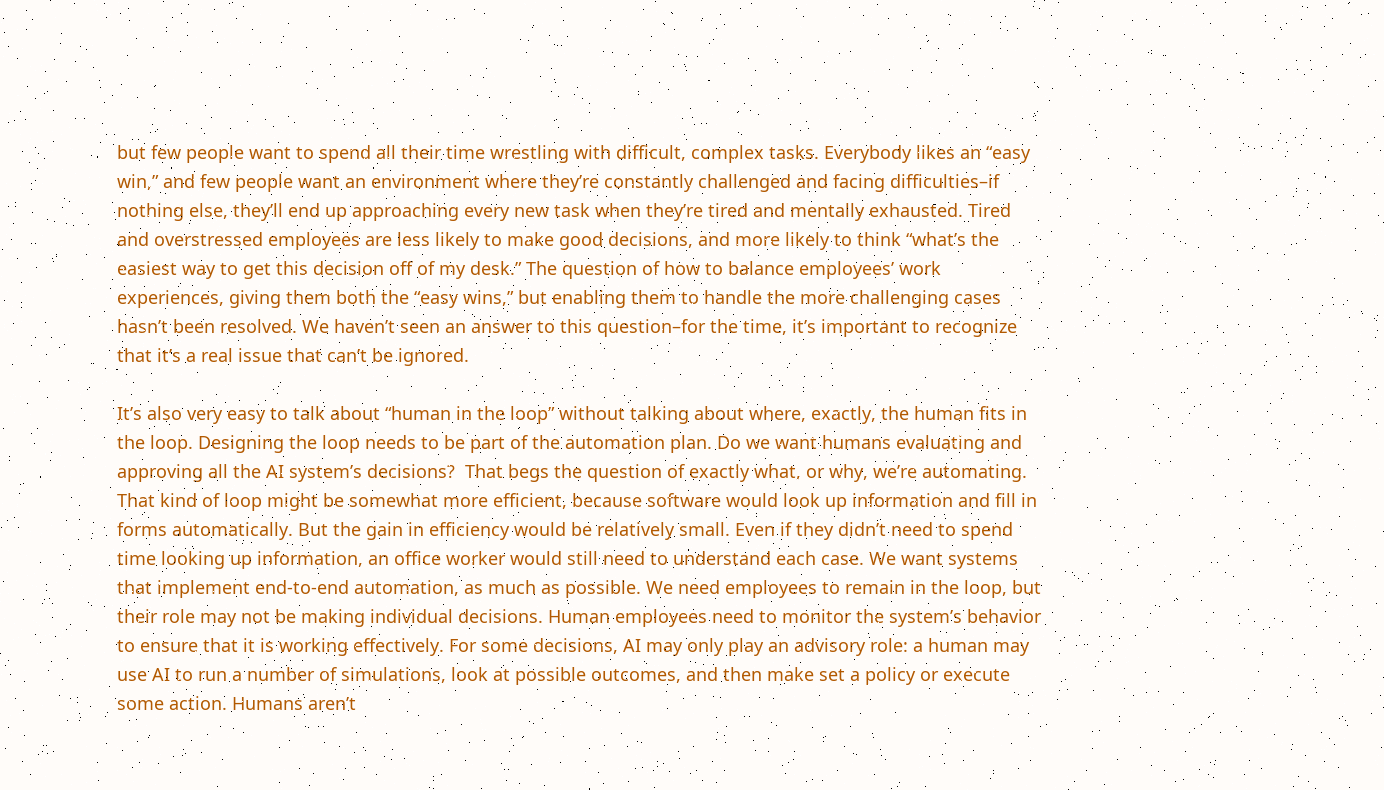but few people want to spend all their time wrestling with difficult, complex tasks. Everybody likes an “easy win,” and few people want an environment where they’re constantly challenged and facing difficulties–if nothing else, they’ll end up approaching every new task when they’re tired and mentally exhausted. Tired and overstressed employees are less likely to make good decisions, and more likely to think “what’s the easiest way to get this decision off of my desk.” The question of how to balance employees’ work experiences, giving them both the “easy wins,” but enabling them to handle the more challenging cases hasn’t been resolved. We haven’t seen an answer to this question–for the time, it’s important to recognize that it’s a real issue that can’t be ignored.

It’s also very easy to talk about “human in the loop” without talking about where, exactly, the human fits in the loop. Designing the loop needs to be part of the automation plan. Do we want humans evaluating and approving all the AI system’s decisions?  That begs the question of exactly what, or why, we’re automating. That kind of loop might be somewhat more efficient, because software would look up information and fill in forms automatically. But the gain in efficiency would be relatively small. Even if they didn’t need to spend time looking up information, an office worker would still need to understand each case. We want systems that implement end-to-end automation, as much as possible. We need employees to remain in the loop, but their role may not be making individual decisions. Human employees need to monitor the system’s behavior to ensure that it is working effectively. For some decisions, AI may only play an advisory role: a human may use AI to run a number of simulations, look at possible outcomes, and then make set a policy or execute some action. Humans aren’t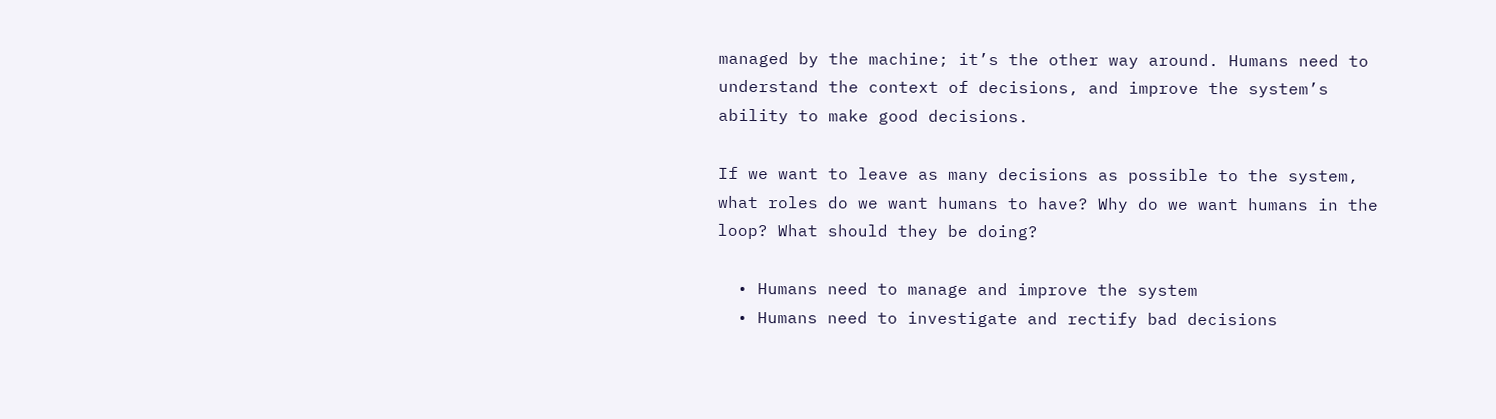managed by the machine; it’s the other way around. Humans need to understand the context of decisions, and improve the system’s ability to make good decisions.

If we want to leave as many decisions as possible to the system, what roles do we want humans to have? Why do we want humans in the loop? What should they be doing?

  • Humans need to manage and improve the system
  • Humans need to investigate and rectify bad decisions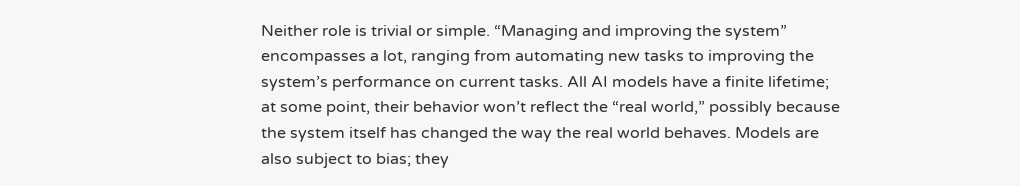Neither role is trivial or simple. “Managing and improving the system” encompasses a lot, ranging from automating new tasks to improving the system’s performance on current tasks. All AI models have a finite lifetime; at some point, their behavior won’t reflect the “real world,” possibly because the system itself has changed the way the real world behaves. Models are also subject to bias; they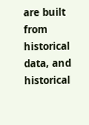are built from historical data, and historical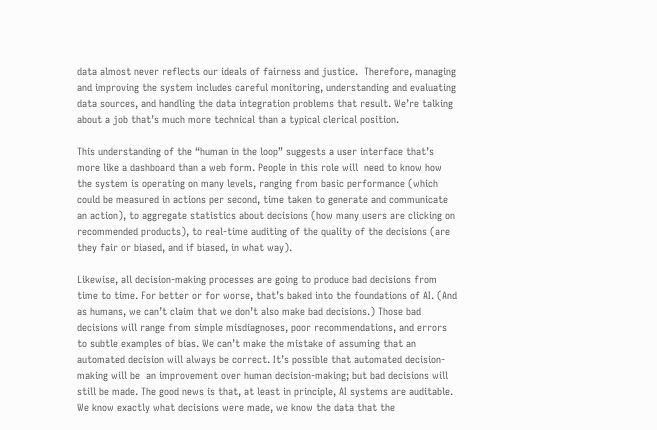data almost never reflects our ideals of fairness and justice.  Therefore, managing and improving the system includes careful monitoring, understanding and evaluating data sources, and handling the data integration problems that result. We’re talking about a job that’s much more technical than a typical clerical position.

This understanding of the “human in the loop” suggests a user interface that’s more like a dashboard than a web form. People in this role will  need to know how the system is operating on many levels, ranging from basic performance (which could be measured in actions per second, time taken to generate and communicate an action), to aggregate statistics about decisions (how many users are clicking on recommended products), to real-time auditing of the quality of the decisions (are they fair or biased, and if biased, in what way).

Likewise, all decision-making processes are going to produce bad decisions from time to time. For better or for worse, that’s baked into the foundations of AI. (And as humans, we can’t claim that we don’t also make bad decisions.) Those bad decisions will range from simple misdiagnoses, poor recommendations, and errors to subtle examples of bias. We can’t make the mistake of assuming that an automated decision will always be correct. It’s possible that automated decision-making will be  an improvement over human decision-making; but bad decisions will still be made. The good news is that, at least in principle, AI systems are auditable. We know exactly what decisions were made, we know the data that the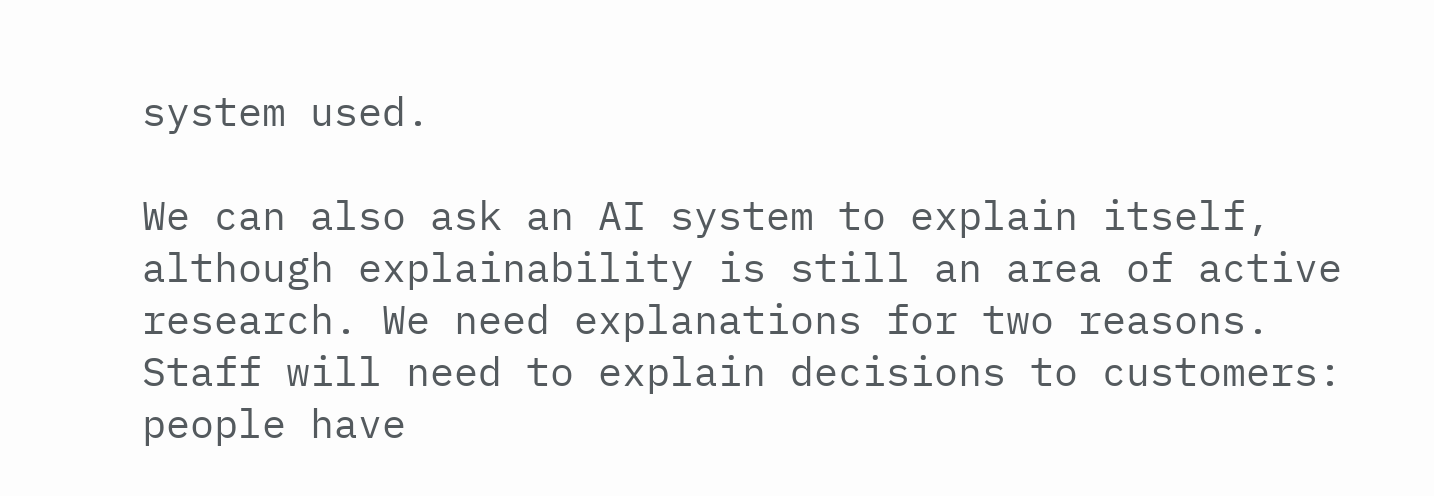system used.

We can also ask an AI system to explain itself, although explainability is still an area of active research. We need explanations for two reasons. Staff will need to explain decisions to customers: people have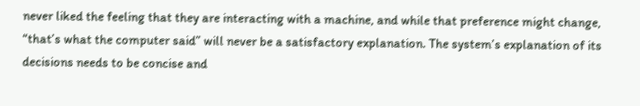never liked the feeling that they are interacting with a machine, and while that preference might change, “that’s what the computer said” will never be a satisfactory explanation. The system’s explanation of its decisions needs to be concise and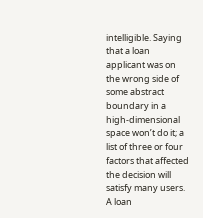intelligible. Saying that a loan applicant was on the wrong side of some abstract boundary in a high-dimensional space won’t do it; a list of three or four factors that affected the decision will satisfy many users. A loan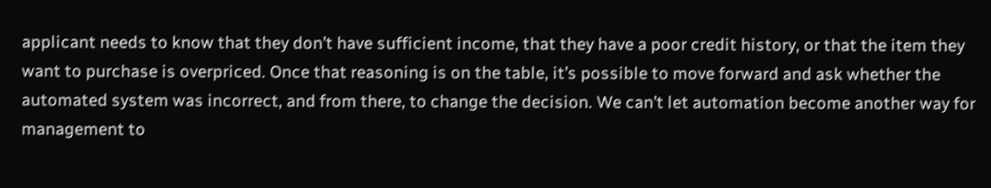applicant needs to know that they don’t have sufficient income, that they have a poor credit history, or that the item they want to purchase is overpriced. Once that reasoning is on the table, it’s possible to move forward and ask whether the automated system was incorrect, and from there, to change the decision. We can’t let automation become another way for management to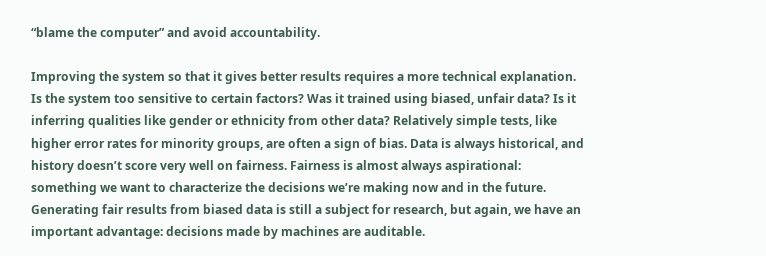“blame the computer” and avoid accountability.

Improving the system so that it gives better results requires a more technical explanation. Is the system too sensitive to certain factors? Was it trained using biased, unfair data? Is it inferring qualities like gender or ethnicity from other data? Relatively simple tests, like higher error rates for minority groups, are often a sign of bias. Data is always historical, and history doesn’t score very well on fairness. Fairness is almost always aspirational: something we want to characterize the decisions we’re making now and in the future. Generating fair results from biased data is still a subject for research, but again, we have an important advantage: decisions made by machines are auditable.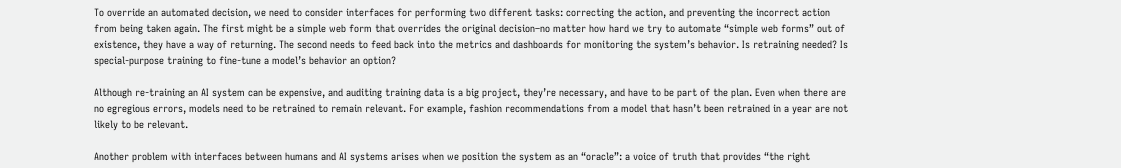To override an automated decision, we need to consider interfaces for performing two different tasks: correcting the action, and preventing the incorrect action from being taken again. The first might be a simple web form that overrides the original decision–no matter how hard we try to automate “simple web forms” out of existence, they have a way of returning. The second needs to feed back into the metrics and dashboards for monitoring the system’s behavior. Is retraining needed? Is special-purpose training to fine-tune a model’s behavior an option?

Although re-training an AI system can be expensive, and auditing training data is a big project, they’re necessary, and have to be part of the plan. Even when there are no egregious errors, models need to be retrained to remain relevant. For example, fashion recommendations from a model that hasn’t been retrained in a year are not likely to be relevant.

Another problem with interfaces between humans and AI systems arises when we position the system as an “oracle”: a voice of truth that provides “the right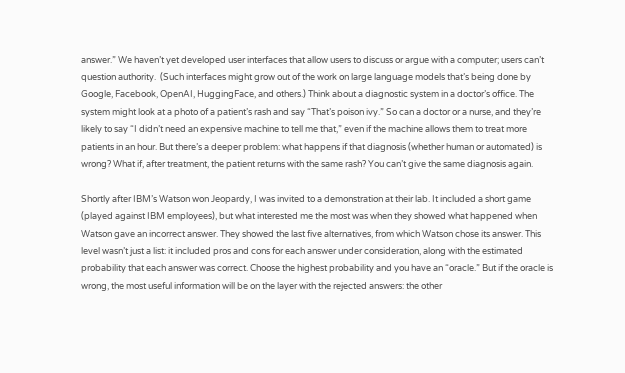answer.” We haven’t yet developed user interfaces that allow users to discuss or argue with a computer; users can’t question authority.  (Such interfaces might grow out of the work on large language models that’s being done by Google, Facebook, OpenAI, HuggingFace, and others.) Think about a diagnostic system in a doctor’s office. The system might look at a photo of a patient’s rash and say “That’s poison ivy.” So can a doctor or a nurse, and they’re likely to say “I didn’t need an expensive machine to tell me that,” even if the machine allows them to treat more patients in an hour. But there’s a deeper problem: what happens if that diagnosis (whether human or automated) is wrong? What if, after treatment, the patient returns with the same rash? You can’t give the same diagnosis again.

Shortly after IBM’s Watson won Jeopardy, I was invited to a demonstration at their lab. It included a short game (played against IBM employees), but what interested me the most was when they showed what happened when Watson gave an incorrect answer. They showed the last five alternatives, from which Watson chose its answer. This level wasn’t just a list: it included pros and cons for each answer under consideration, along with the estimated probability that each answer was correct. Choose the highest probability and you have an “oracle.” But if the oracle is wrong, the most useful information will be on the layer with the rejected answers: the other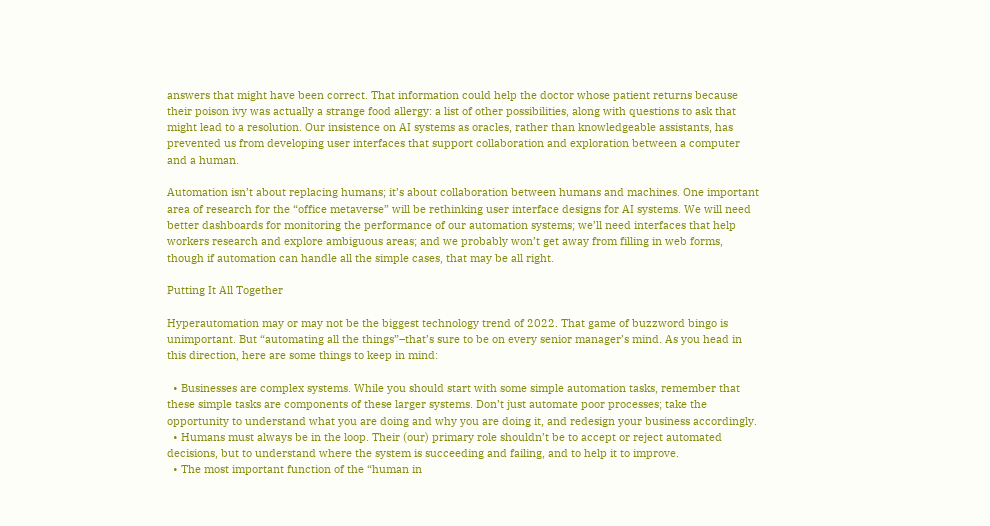answers that might have been correct. That information could help the doctor whose patient returns because their poison ivy was actually a strange food allergy: a list of other possibilities, along with questions to ask that might lead to a resolution. Our insistence on AI systems as oracles, rather than knowledgeable assistants, has prevented us from developing user interfaces that support collaboration and exploration between a computer and a human.

Automation isn’t about replacing humans; it’s about collaboration between humans and machines. One important area of research for the “office metaverse” will be rethinking user interface designs for AI systems. We will need better dashboards for monitoring the performance of our automation systems; we’ll need interfaces that help workers research and explore ambiguous areas; and we probably won’t get away from filling in web forms, though if automation can handle all the simple cases, that may be all right.

Putting It All Together

Hyperautomation may or may not be the biggest technology trend of 2022. That game of buzzword bingo is unimportant. But “automating all the things”–that’s sure to be on every senior manager’s mind. As you head in this direction, here are some things to keep in mind:

  • Businesses are complex systems. While you should start with some simple automation tasks, remember that these simple tasks are components of these larger systems. Don’t just automate poor processes; take the opportunity to understand what you are doing and why you are doing it, and redesign your business accordingly.
  • Humans must always be in the loop. Their (our) primary role shouldn’t be to accept or reject automated decisions, but to understand where the system is succeeding and failing, and to help it to improve.
  • The most important function of the “human in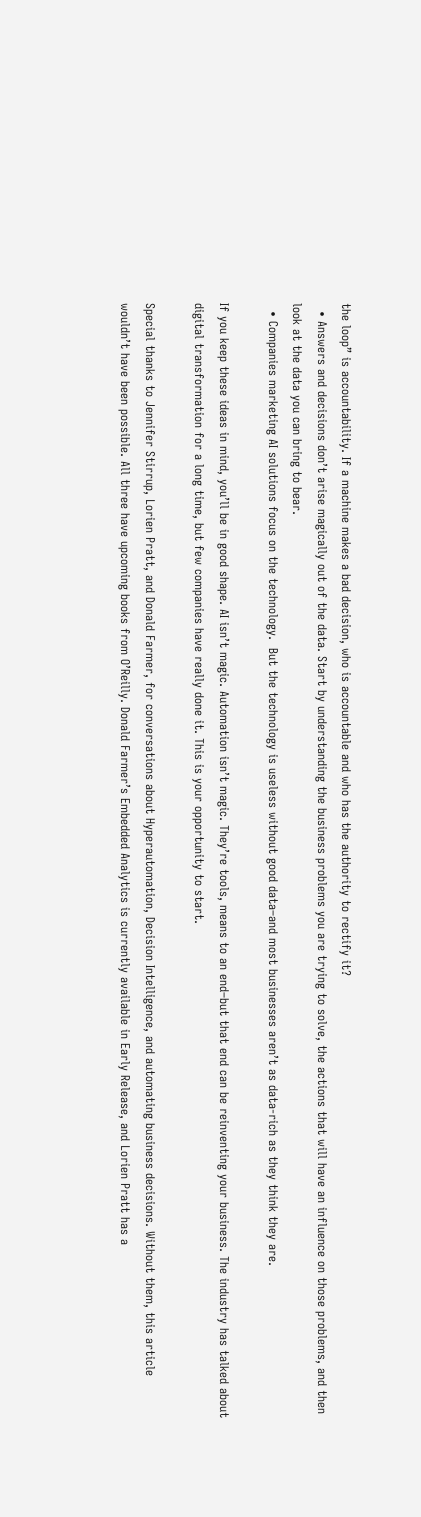the loop” is accountability. If a machine makes a bad decision, who is accountable and who has the authority to rectify it?
  • Answers and decisions don’t arise magically out of the data. Start by understanding the business problems you are trying to solve, the actions that will have an influence on those problems, and then look at the data you can bring to bear.
  • Companies marketing AI solutions focus on the technology.  But the technology is useless without good data–and most businesses aren’t as data-rich as they think they are.

If you keep these ideas in mind, you’ll be in good shape. AI isn’t magic. Automation isn’t magic. They’re tools, means to an end–but that end can be reinventing your business. The industry has talked about digital transformation for a long time, but few companies have really done it. This is your opportunity to start.

Special thanks to Jennifer Stirrup, Lorien Pratt, and Donald Farmer, for conversations about Hyperautomation, Decision Intelligence, and automating business decisions. Without them, this article wouldn’t have been possible. All three have upcoming books from O’Reilly. Donald Farmer’s Embedded Analytics is currently available in Early Release, and Lorien Pratt has a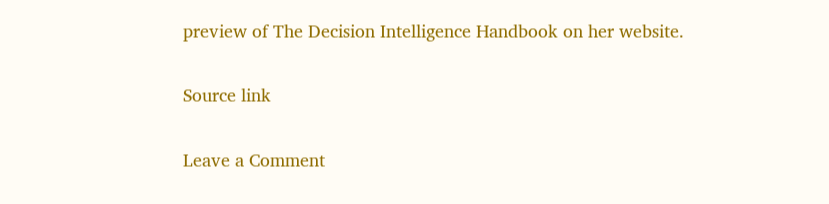preview of The Decision Intelligence Handbook on her website.

Source link

Leave a Comment